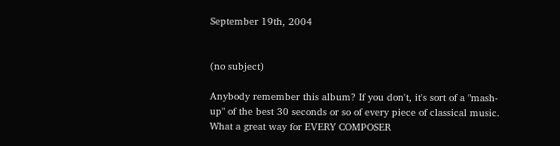September 19th, 2004


(no subject)

Anybody remember this album? If you don't, it's sort of a "mash-up" of the best 30 seconds or so of every piece of classical music. What a great way for EVERY COMPOSER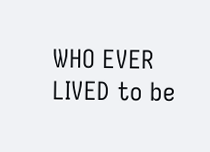WHO EVER LIVED to be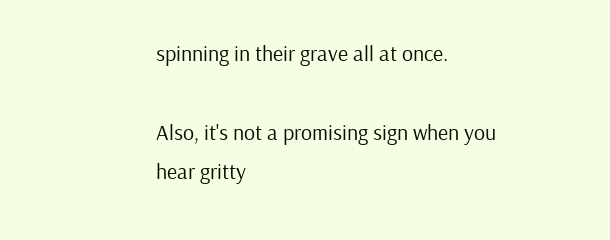spinning in their grave all at once.

Also, it's not a promising sign when you hear gritty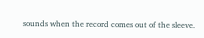sounds when the record comes out of the sleeve.